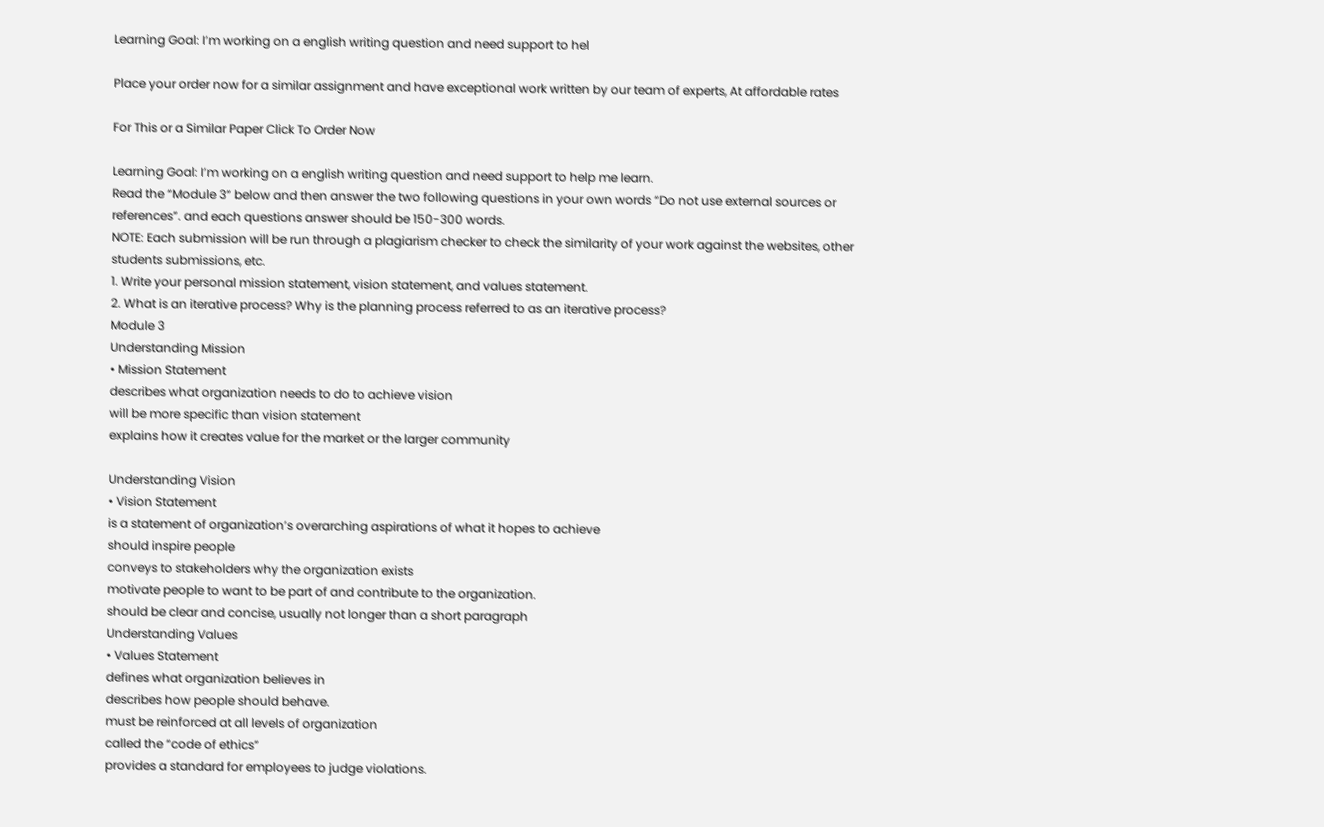Learning Goal: I’m working on a english writing question and need support to hel

Place your order now for a similar assignment and have exceptional work written by our team of experts, At affordable rates

For This or a Similar Paper Click To Order Now

Learning Goal: I’m working on a english writing question and need support to help me learn.
Read the “Module 3” below and then answer the two following questions in your own words “Do not use external sources or references”. and each questions answer should be 150-300 words.
NOTE: Each submission will be run through a plagiarism checker to check the similarity of your work against the websites, other students submissions, etc.
1. Write your personal mission statement, vision statement, and values statement.
2. What is an iterative process? Why is the planning process referred to as an iterative process?
Module 3
Understanding Mission
• Mission Statement
describes what organization needs to do to achieve vision
will be more specific than vision statement
explains how it creates value for the market or the larger community

Understanding Vision
• Vision Statement
is a statement of organization’s overarching aspirations of what it hopes to achieve
should inspire people
conveys to stakeholders why the organization exists
motivate people to want to be part of and contribute to the organization.
should be clear and concise, usually not longer than a short paragraph
Understanding Values
• Values Statement
defines what organization believes in
describes how people should behave.
must be reinforced at all levels of organization
called the “code of ethics”
provides a standard for employees to judge violations.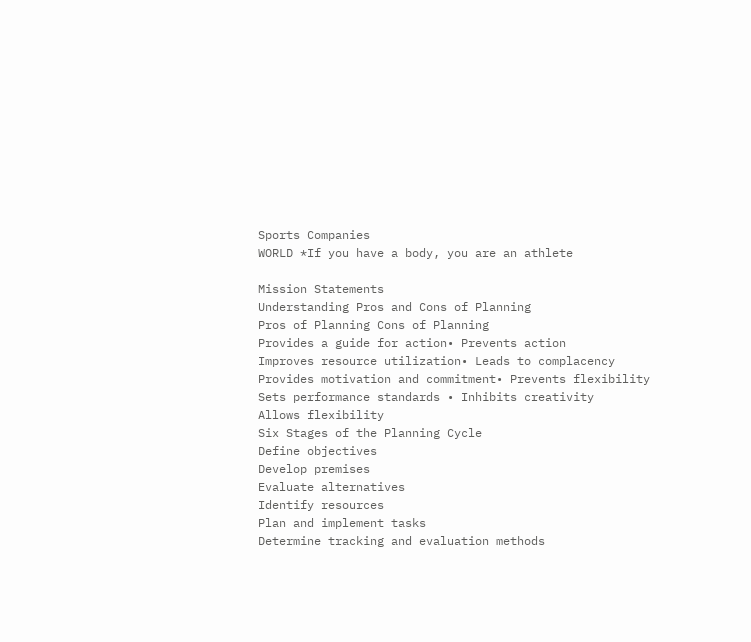Sports Companies
WORLD *If you have a body, you are an athlete

Mission Statements
Understanding Pros and Cons of Planning
Pros of Planning Cons of Planning
Provides a guide for action• Prevents action
Improves resource utilization• Leads to complacency
Provides motivation and commitment• Prevents flexibility
Sets performance standards • Inhibits creativity
Allows flexibility
Six Stages of the Planning Cycle
Define objectives
Develop premises
Evaluate alternatives
Identify resources
Plan and implement tasks
Determine tracking and evaluation methods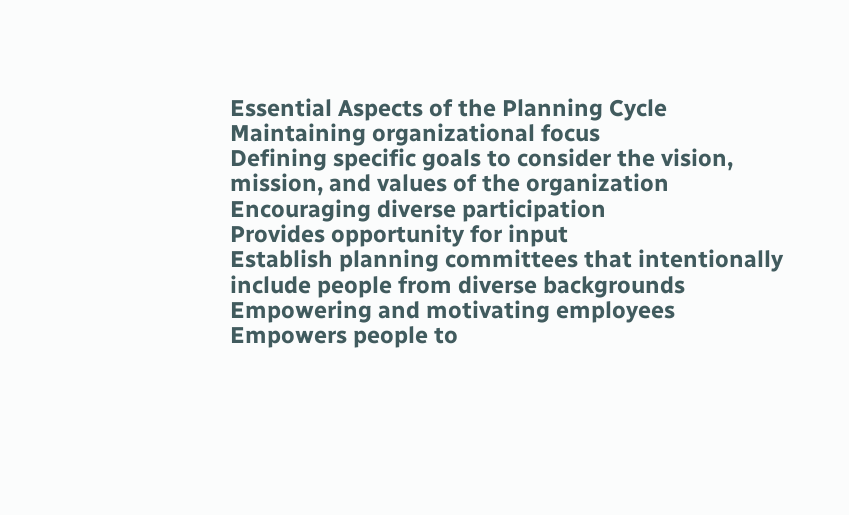Essential Aspects of the Planning Cycle
Maintaining organizational focus
Defining specific goals to consider the vision, mission, and values of the organization
Encouraging diverse participation
Provides opportunity for input
Establish planning committees that intentionally include people from diverse backgrounds
Empowering and motivating employees
Empowers people to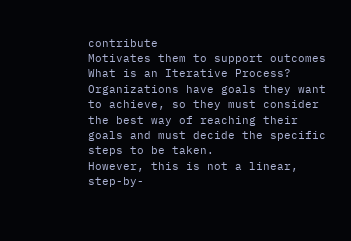contribute
Motivates them to support outcomes
What is an Iterative Process?
Organizations have goals they want to achieve, so they must consider the best way of reaching their goals and must decide the specific steps to be taken.
However, this is not a linear, step-by-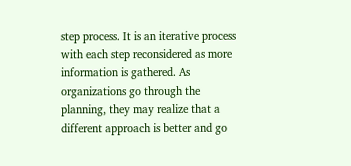step process. It is an iterative process with each step reconsidered as more information is gathered. As organizations go through the planning, they may realize that a different approach is better and go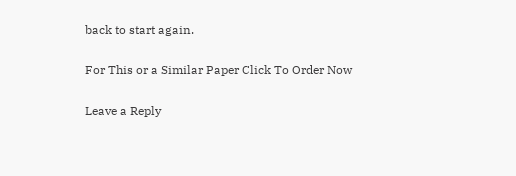back to start again.

For This or a Similar Paper Click To Order Now

Leave a Reply